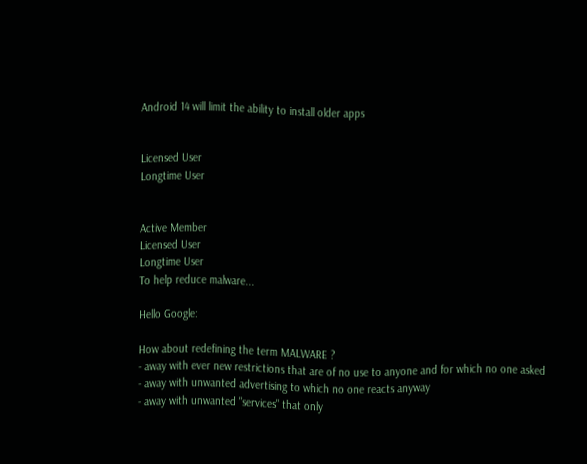Android 14 will limit the ability to install older apps


Licensed User
Longtime User


Active Member
Licensed User
Longtime User
To help reduce malware...

Hello Google:

How about redefining the term MALWARE ?
- away with ever new restrictions that are of no use to anyone and for which no one asked
- away with unwanted advertising to which no one reacts anyway
- away with unwanted "services" that only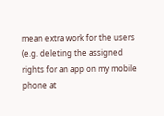mean extra work for the users (e.g. deleting the assigned rights for an app on my mobile phone at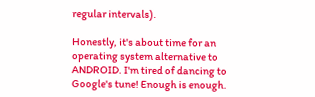regular intervals).

Honestly, it's about time for an operating system alternative to ANDROID. I'm tired of dancing to Google's tune! Enough is enough.